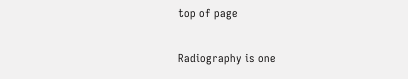top of page


Radiography is one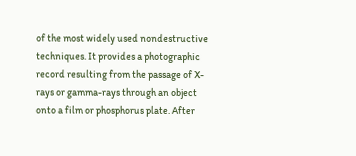of the most widely used nondestructive techniques. It provides a photographic record resulting from the passage of X-rays or gamma-rays through an object onto a film or phosphorus plate. After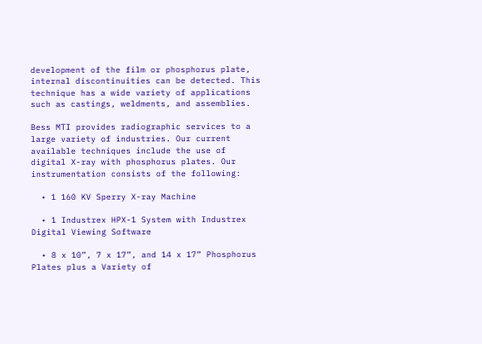development of the film or phosphorus plate, internal discontinuities can be detected. This technique has a wide variety of applications such as castings, weldments, and assemblies.

Bess MTI provides radiographic services to a large variety of industries. Our current available techniques include the use of digital X-ray with phosphorus plates. Our instrumentation consists of the following:

  • 1 160 KV Sperry X-ray Machine

  • 1 Industrex HPX-1 System with Industrex Digital Viewing Software

  • 8 x 10”, 7 x 17”, and 14 x 17” Phosphorus Plates plus a Variety of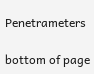Penetrameters

bottom of page